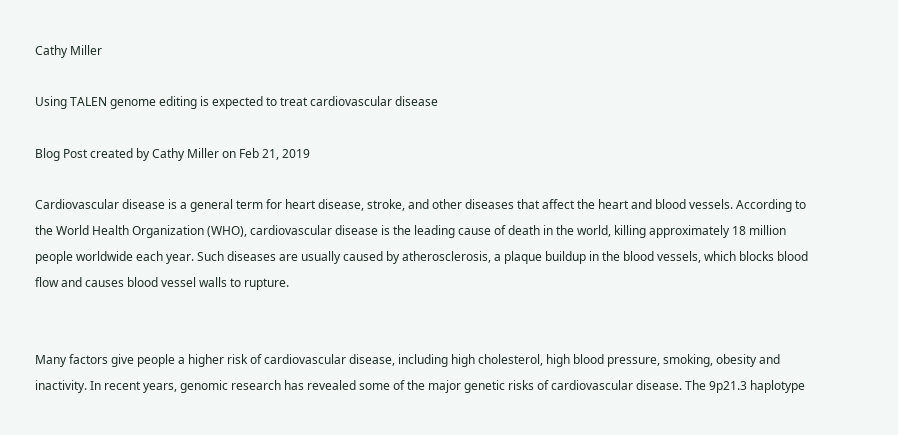Cathy Miller

Using TALEN genome editing is expected to treat cardiovascular disease

Blog Post created by Cathy Miller on Feb 21, 2019

Cardiovascular disease is a general term for heart disease, stroke, and other diseases that affect the heart and blood vessels. According to the World Health Organization (WHO), cardiovascular disease is the leading cause of death in the world, killing approximately 18 million people worldwide each year. Such diseases are usually caused by atherosclerosis, a plaque buildup in the blood vessels, which blocks blood flow and causes blood vessel walls to rupture.


Many factors give people a higher risk of cardiovascular disease, including high cholesterol, high blood pressure, smoking, obesity and inactivity. In recent years, genomic research has revealed some of the major genetic risks of cardiovascular disease. The 9p21.3 haplotype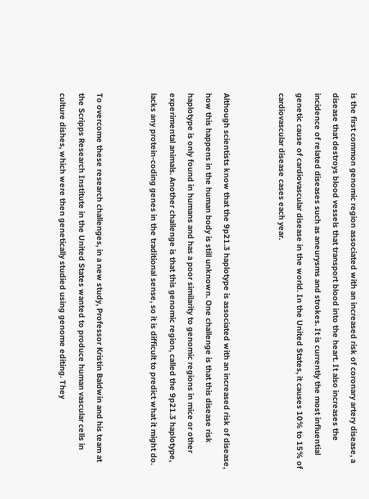is the first common genomic region associated with an increased risk of coronary artery disease, a disease that destroys blood vessels that transport blood into the heart. It also increases the incidence of related diseases such as aneurysms and strokes. It is currently the most influential genetic cause of cardiovascular disease in the world. In the United States, it causes 10% to 15% of cardiovascular disease cases each year.


Although scientists know that the 9p21.3 haplotype is associated with an increased risk of disease, how this happens in the human body is still unknown. One challenge is that this disease risk haplotype is only found in humans and has a poor similarity to genomic regions in mice or other experimental animals. Another challenge is that this genomic region, called the 9p21.3 haplotype, lacks any protein-coding genes in the traditional sense, so it is difficult to predict what it might do.


To overcome these research challenges, in a new study, Professor Kristin Baldwin and his team at the Scripps Research Institute in the United States wanted to produce human vascular cells in culture dishes, which were then genetically studied using genome editing. They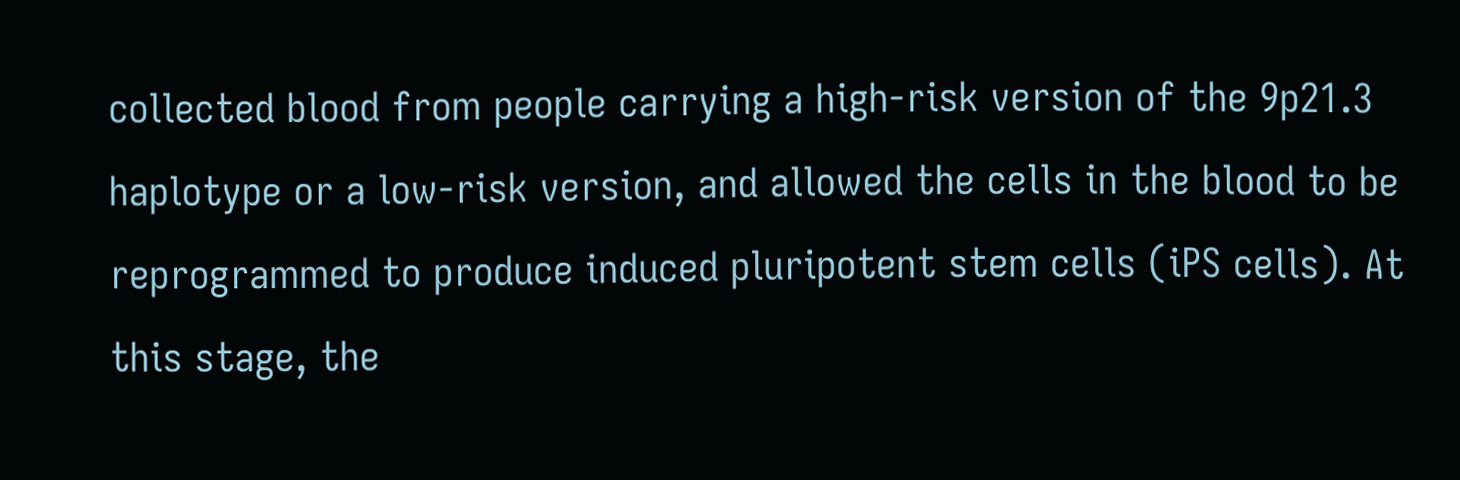collected blood from people carrying a high-risk version of the 9p21.3 haplotype or a low-risk version, and allowed the cells in the blood to be reprogrammed to produce induced pluripotent stem cells (iPS cells). At this stage, the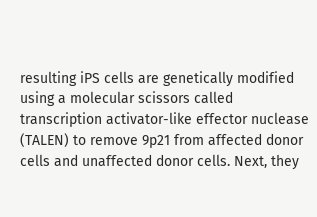resulting iPS cells are genetically modified using a molecular scissors called transcription activator-like effector nuclease (TALEN) to remove 9p21 from affected donor cells and unaffected donor cells. Next, they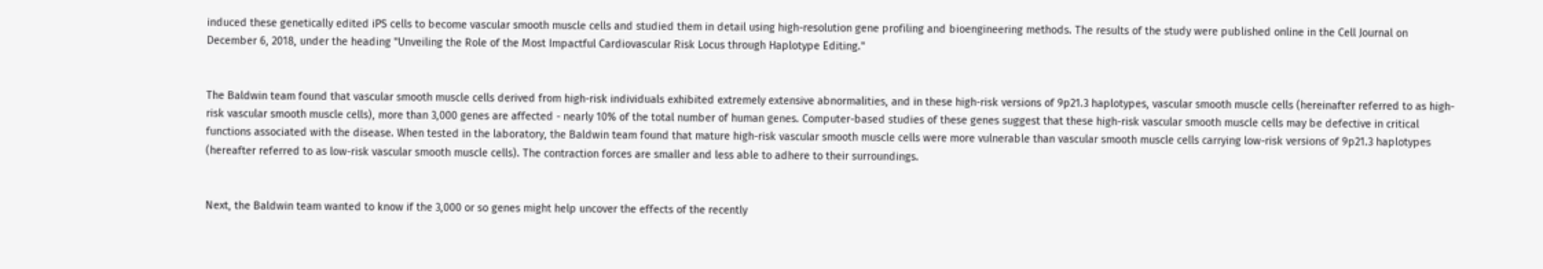induced these genetically edited iPS cells to become vascular smooth muscle cells and studied them in detail using high-resolution gene profiling and bioengineering methods. The results of the study were published online in the Cell Journal on December 6, 2018, under the heading "Unveiling the Role of the Most Impactful Cardiovascular Risk Locus through Haplotype Editing."


The Baldwin team found that vascular smooth muscle cells derived from high-risk individuals exhibited extremely extensive abnormalities, and in these high-risk versions of 9p21.3 haplotypes, vascular smooth muscle cells (hereinafter referred to as high-risk vascular smooth muscle cells), more than 3,000 genes are affected - nearly 10% of the total number of human genes. Computer-based studies of these genes suggest that these high-risk vascular smooth muscle cells may be defective in critical functions associated with the disease. When tested in the laboratory, the Baldwin team found that mature high-risk vascular smooth muscle cells were more vulnerable than vascular smooth muscle cells carrying low-risk versions of 9p21.3 haplotypes (hereafter referred to as low-risk vascular smooth muscle cells). The contraction forces are smaller and less able to adhere to their surroundings.


Next, the Baldwin team wanted to know if the 3,000 or so genes might help uncover the effects of the recently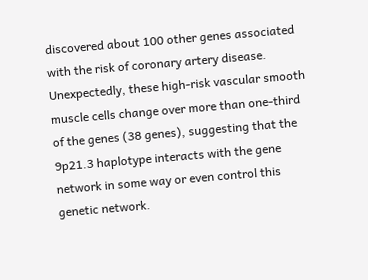discovered about 100 other genes associated with the risk of coronary artery disease. Unexpectedly, these high-risk vascular smooth muscle cells change over more than one-third of the genes (38 genes), suggesting that the 9p21.3 haplotype interacts with the gene network in some way or even control this genetic network.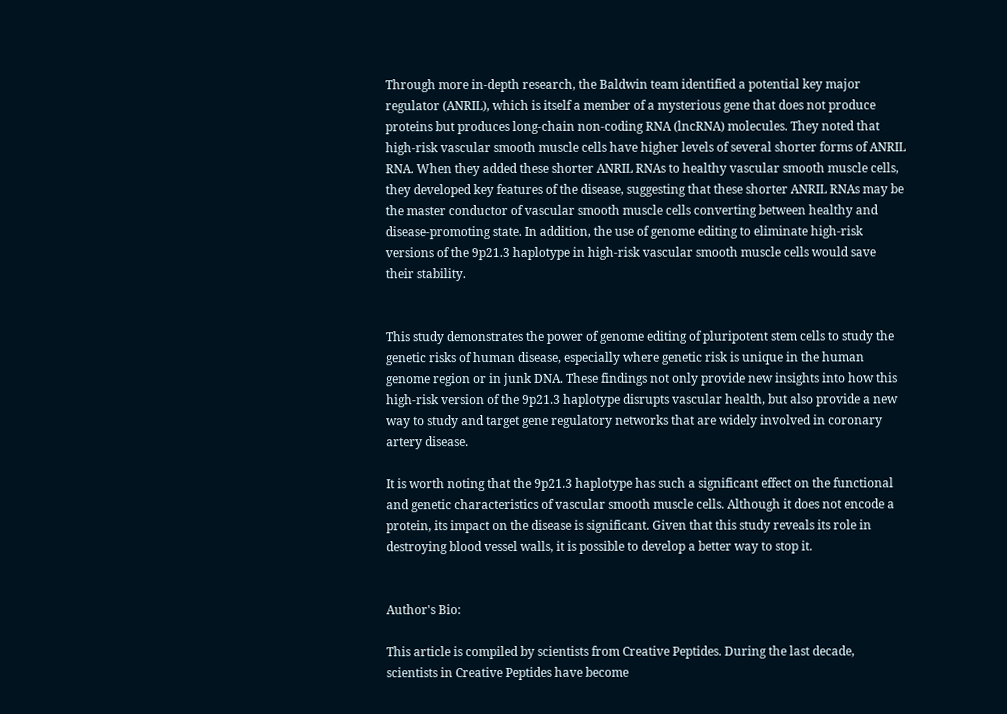Through more in-depth research, the Baldwin team identified a potential key major regulator (ANRIL), which is itself a member of a mysterious gene that does not produce proteins but produces long-chain non-coding RNA (lncRNA) molecules. They noted that high-risk vascular smooth muscle cells have higher levels of several shorter forms of ANRIL RNA. When they added these shorter ANRIL RNAs to healthy vascular smooth muscle cells, they developed key features of the disease, suggesting that these shorter ANRIL RNAs may be the master conductor of vascular smooth muscle cells converting between healthy and disease-promoting state. In addition, the use of genome editing to eliminate high-risk versions of the 9p21.3 haplotype in high-risk vascular smooth muscle cells would save their stability.


This study demonstrates the power of genome editing of pluripotent stem cells to study the genetic risks of human disease, especially where genetic risk is unique in the human genome region or in junk DNA. These findings not only provide new insights into how this high-risk version of the 9p21.3 haplotype disrupts vascular health, but also provide a new way to study and target gene regulatory networks that are widely involved in coronary artery disease.

It is worth noting that the 9p21.3 haplotype has such a significant effect on the functional and genetic characteristics of vascular smooth muscle cells. Although it does not encode a protein, its impact on the disease is significant. Given that this study reveals its role in destroying blood vessel walls, it is possible to develop a better way to stop it.


Author's Bio:

This article is compiled by scientists from Creative Peptides. During the last decade, scientists in Creative Peptides have become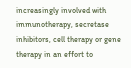increasingly involved with immunotherapy, secretase inhibitors, cell therapy or gene therapy in an effort to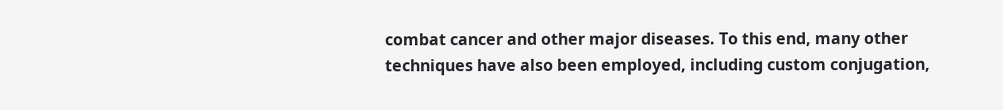combat cancer and other major diseases. To this end, many other techniques have also been employed, including custom conjugation,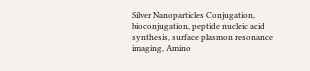Silver Nanoparticles Conjugation, bioconjugation, peptide nucleic acid synthesis, surface plasmon resonance imaging, Amino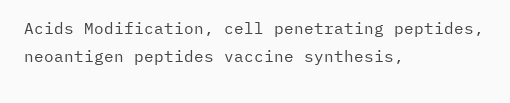Acids Modification, cell penetrating peptides, neoantigen peptides vaccine synthesis,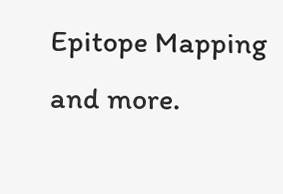Epitope Mapping and more.